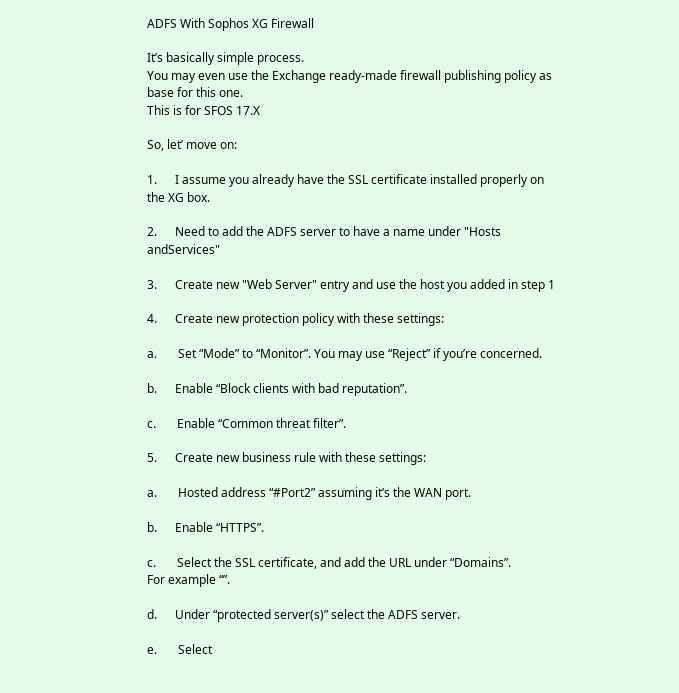ADFS With Sophos XG Firewall

It’s basically simple process.
You may even use the Exchange ready-made firewall publishing policy as base for this one.
This is for SFOS 17.X

So, let’ move on:

1.      I assume you already have the SSL certificate installed properly on the XG box.

2.      Need to add the ADFS server to have a name under "Hosts andServices"

3.      Create new "Web Server" entry and use the host you added in step 1

4.      Create new protection policy with these settings:

a.       Set “Mode” to “Monitor”. You may use “Reject” if you’re concerned.

b.      Enable “Block clients with bad reputation”.

c.       Enable “Common threat filter”.

5.      Create new business rule with these settings:

a.       Hosted address “#Port2” assuming it’s the WAN port.

b.      Enable “HTTPS”.

c.       Select the SSL certificate, and add the URL under “Domains”.
For example “”.

d.      Under “protected server(s)” select the ADFS server.

e.       Select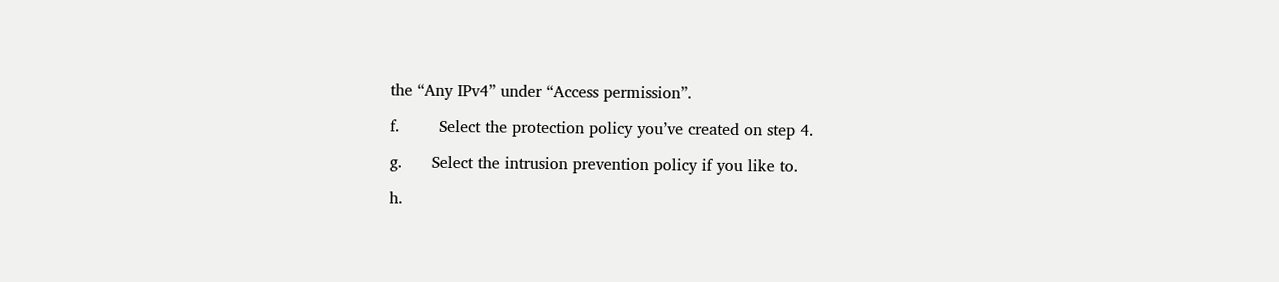the “Any IPv4” under “Access permission”.

f.        Select the protection policy you’ve created on step 4.

g.      Select the intrusion prevention policy if you like to.

h.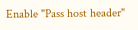Enable "Pass host header"